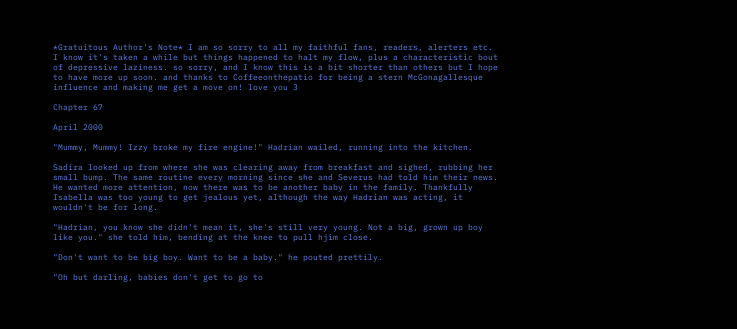*Gratuitous Author's Note* I am so sorry to all my faithful fans, readers, alerters etc. I know it's taken a while but things happened to halt my flow, plus a characteristic bout of depressive laziness. so sorry, and I know this is a bit shorter than others but I hope to have more up soon. and thanks to Coffeeonthepatio for being a stern McGonagallesque influence and making me get a move on! love you 3

Chapter 67

April 2000

"Mummy, Mummy! Izzy broke my fire engine!" Hadrian wailed, running into the kitchen.

Sadira looked up from where she was clearing away from breakfast and sighed, rubbing her small bump. The same routine every morning since she and Severus had told him their news. He wanted more attention, now there was to be another baby in the family. Thankfully Isabella was too young to get jealous yet, although the way Hadrian was acting, it wouldn't be for long.

"Hadrian, you know she didn't mean it, she's still very young. Not a big, grown up boy like you." she told him, bending at the knee to pull hjim close.

"Don't want to be big boy. Want to be a baby." he pouted prettily.

"Oh but darling, babies don't get to go to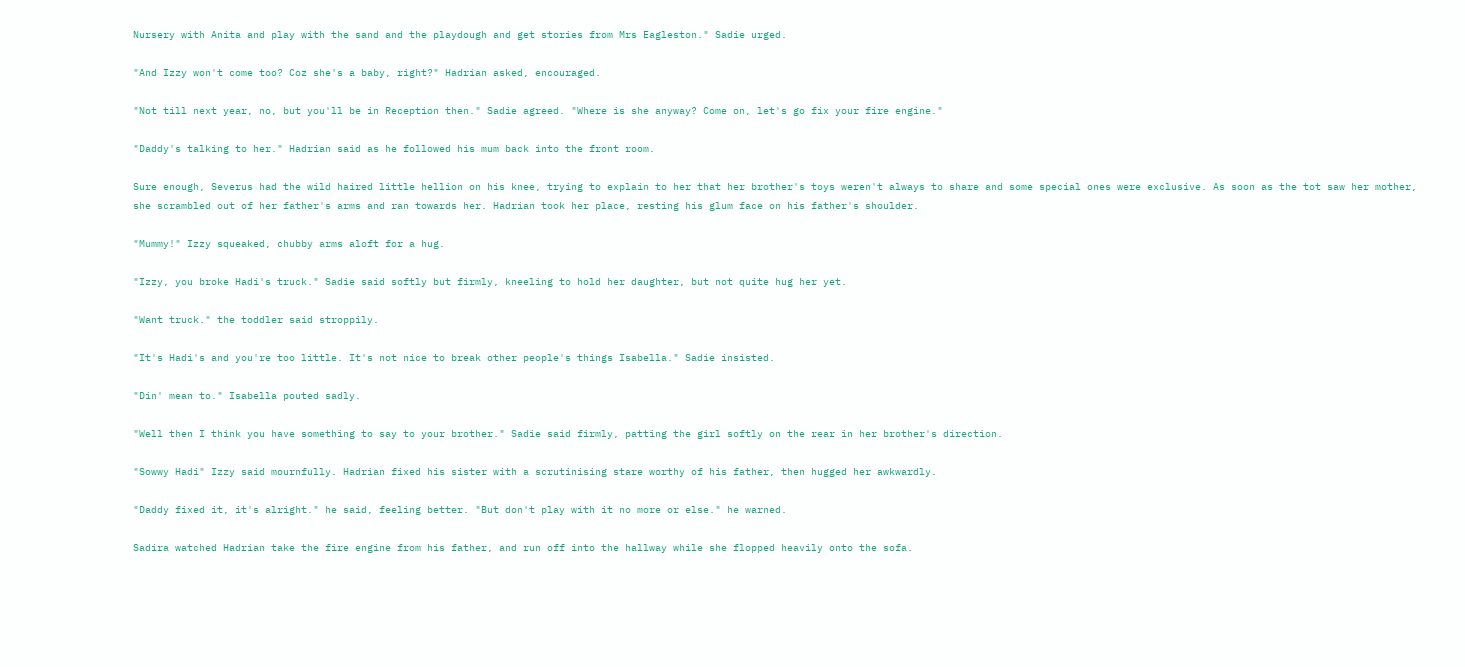Nursery with Anita and play with the sand and the playdough and get stories from Mrs Eagleston." Sadie urged.

"And Izzy won't come too? Coz she's a baby, right?" Hadrian asked, encouraged.

"Not till next year, no, but you'll be in Reception then." Sadie agreed. "Where is she anyway? Come on, let's go fix your fire engine."

"Daddy's talking to her." Hadrian said as he followed his mum back into the front room.

Sure enough, Severus had the wild haired little hellion on his knee, trying to explain to her that her brother's toys weren't always to share and some special ones were exclusive. As soon as the tot saw her mother, she scrambled out of her father's arms and ran towards her. Hadrian took her place, resting his glum face on his father's shoulder.

"Mummy!" Izzy squeaked, chubby arms aloft for a hug.

"Izzy, you broke Hadi's truck." Sadie said softly but firmly, kneeling to hold her daughter, but not quite hug her yet.

"Want truck." the toddler said stroppily.

"It's Hadi's and you're too little. It's not nice to break other people's things Isabella." Sadie insisted.

"Din' mean to." Isabella pouted sadly.

"Well then I think you have something to say to your brother." Sadie said firmly, patting the girl softly on the rear in her brother's direction.

"Sowwy Hadi" Izzy said mournfully. Hadrian fixed his sister with a scrutinising stare worthy of his father, then hugged her awkwardly.

"Daddy fixed it, it's alright." he said, feeling better. "But don't play with it no more or else." he warned.

Sadira watched Hadrian take the fire engine from his father, and run off into the hallway while she flopped heavily onto the sofa.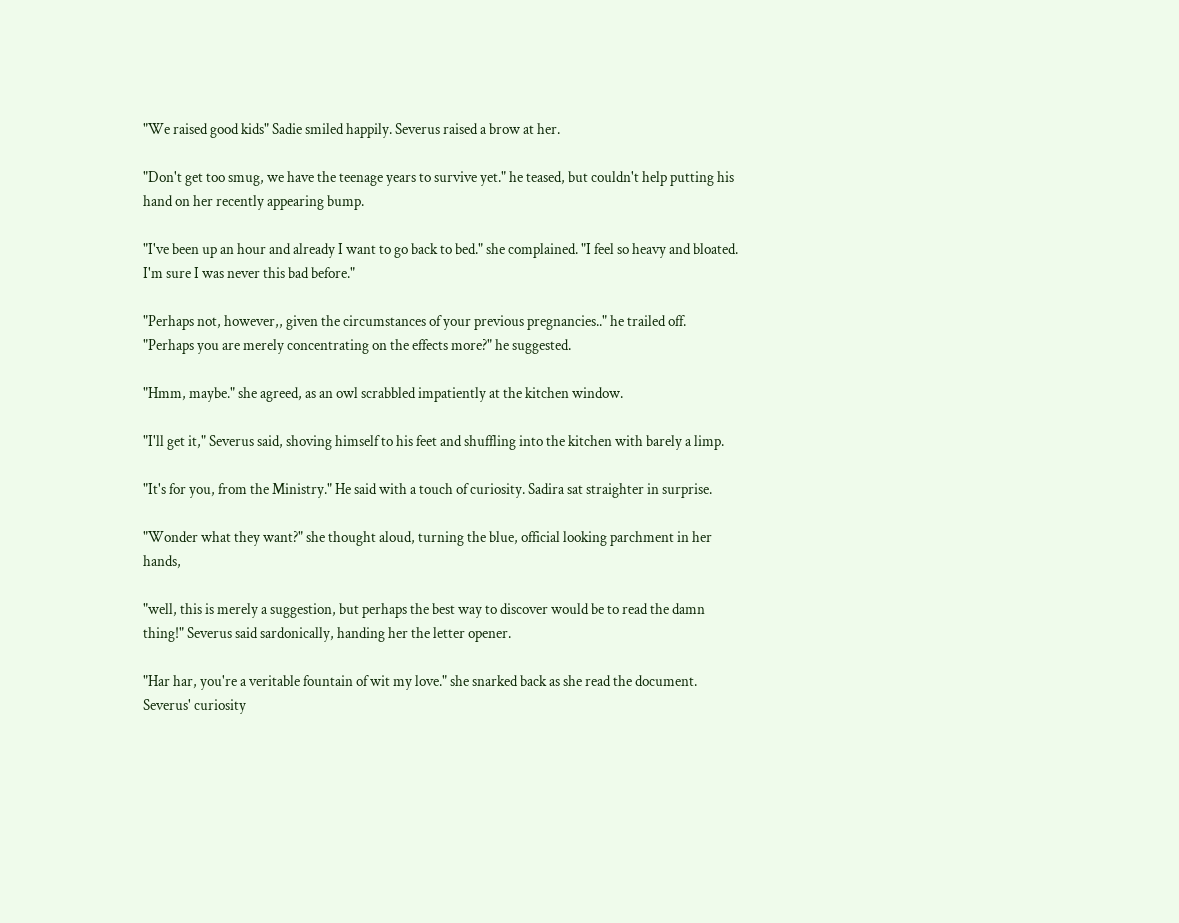"We raised good kids" Sadie smiled happily. Severus raised a brow at her.

"Don't get too smug, we have the teenage years to survive yet." he teased, but couldn't help putting his hand on her recently appearing bump.

"I've been up an hour and already I want to go back to bed." she complained. "I feel so heavy and bloated. I'm sure I was never this bad before."

"Perhaps not, however,, given the circumstances of your previous pregnancies.." he trailed off. "Perhaps you are merely concentrating on the effects more?" he suggested.

"Hmm, maybe." she agreed, as an owl scrabbled impatiently at the kitchen window.

"I'll get it," Severus said, shoving himself to his feet and shuffling into the kitchen with barely a limp.

"It's for you, from the Ministry." He said with a touch of curiosity. Sadira sat straighter in surprise.

"Wonder what they want?" she thought aloud, turning the blue, official looking parchment in her hands,

"well, this is merely a suggestion, but perhaps the best way to discover would be to read the damn thing!" Severus said sardonically, handing her the letter opener.

"Har har, you're a veritable fountain of wit my love." she snarked back as she read the document. Severus' curiosity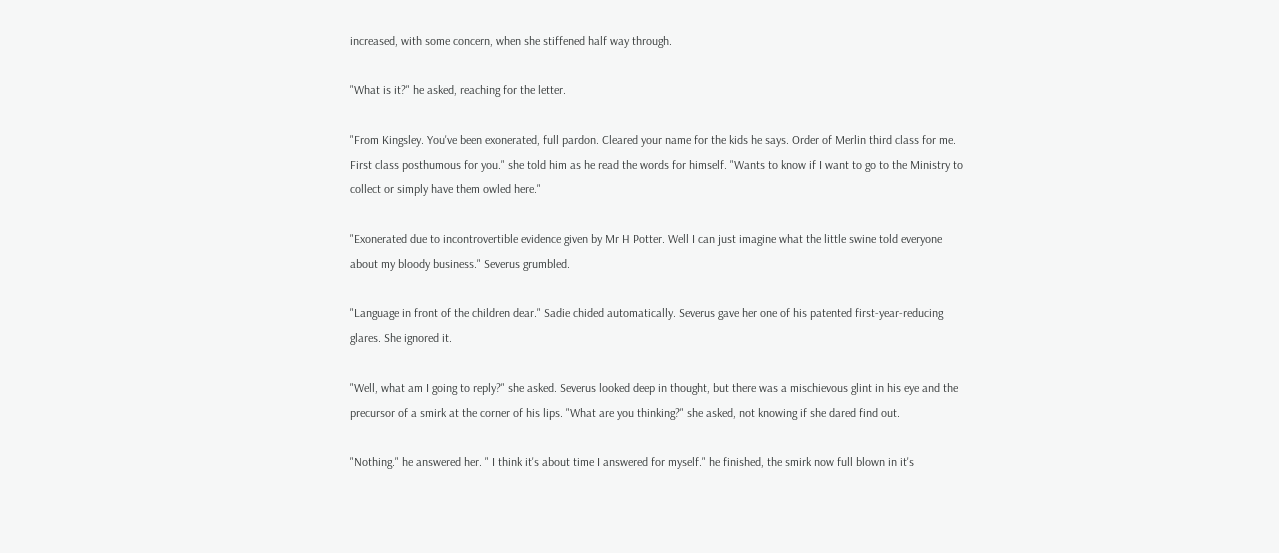increased, with some concern, when she stiffened half way through.

"What is it?" he asked, reaching for the letter.

"From Kingsley. You've been exonerated, full pardon. Cleared your name for the kids he says. Order of Merlin third class for me. First class posthumous for you." she told him as he read the words for himself. "Wants to know if I want to go to the Ministry to collect or simply have them owled here."

"Exonerated due to incontrovertible evidence given by Mr H Potter. Well I can just imagine what the little swine told everyone about my bloody business." Severus grumbled.

"Language in front of the children dear." Sadie chided automatically. Severus gave her one of his patented first-year-reducing glares. She ignored it.

"Well, what am I going to reply?" she asked. Severus looked deep in thought, but there was a mischievous glint in his eye and the precursor of a smirk at the corner of his lips. "What are you thinking?" she asked, not knowing if she dared find out.

"Nothing." he answered her. " I think it's about time I answered for myself." he finished, the smirk now full blown in it's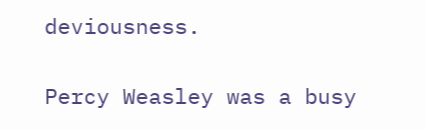deviousness.

Percy Weasley was a busy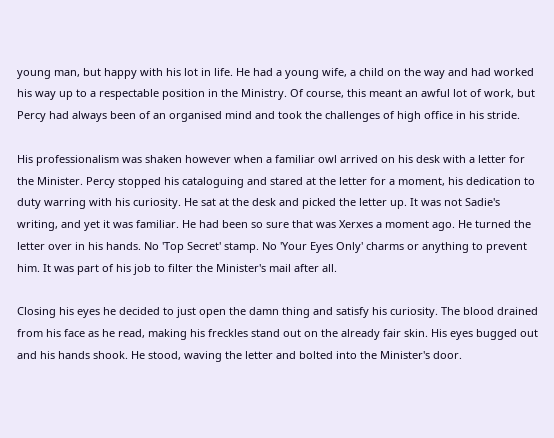young man, but happy with his lot in life. He had a young wife, a child on the way and had worked his way up to a respectable position in the Ministry. Of course, this meant an awful lot of work, but Percy had always been of an organised mind and took the challenges of high office in his stride.

His professionalism was shaken however when a familiar owl arrived on his desk with a letter for the Minister. Percy stopped his cataloguing and stared at the letter for a moment, his dedication to duty warring with his curiosity. He sat at the desk and picked the letter up. It was not Sadie's writing, and yet it was familiar. He had been so sure that was Xerxes a moment ago. He turned the letter over in his hands. No 'Top Secret' stamp. No 'Your Eyes Only' charms or anything to prevent him. It was part of his job to filter the Minister's mail after all.

Closing his eyes he decided to just open the damn thing and satisfy his curiosity. The blood drained from his face as he read, making his freckles stand out on the already fair skin. His eyes bugged out and his hands shook. He stood, waving the letter and bolted into the Minister's door.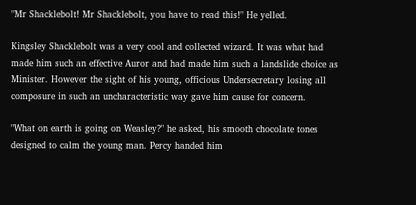"Mr Shacklebolt! Mr Shacklebolt, you have to read this!" He yelled.

Kingsley Shacklebolt was a very cool and collected wizard. It was what had made him such an effective Auror and had made him such a landslide choice as Minister. However the sight of his young, officious Undersecretary losing all composure in such an uncharacteristic way gave him cause for concern.

"What on earth is going on Weasley?" he asked, his smooth chocolate tones designed to calm the young man. Percy handed him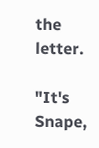the letter.

"It's Snape,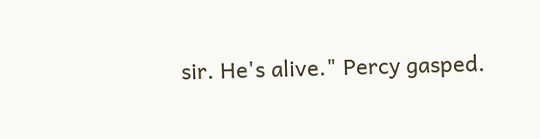sir. He's alive." Percy gasped.